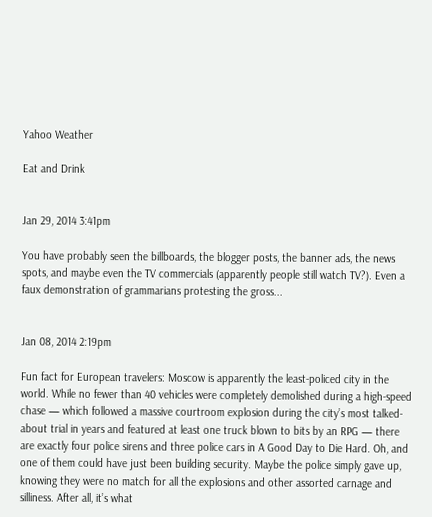Yahoo Weather

Eat and Drink


Jan 29, 2014 3:41pm

You have probably seen the billboards, the blogger posts, the banner ads, the news spots, and maybe even the TV commercials (apparently people still watch TV?). Even a faux demonstration of grammarians protesting the gross...


Jan 08, 2014 2:19pm

Fun fact for European travelers: Moscow is apparently the least-policed city in the world. While no fewer than 40 vehicles were completely demolished during a high-speed chase — which followed a massive courtroom explosion during the city’s most talked-about trial in years and featured at least one truck blown to bits by an RPG — there are exactly four police sirens and three police cars in A Good Day to Die Hard. Oh, and one of them could have just been building security. Maybe the police simply gave up, knowing they were no match for all the explosions and other assorted carnage and silliness. After all, it’s what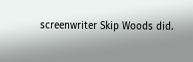screenwriter Skip Woods did.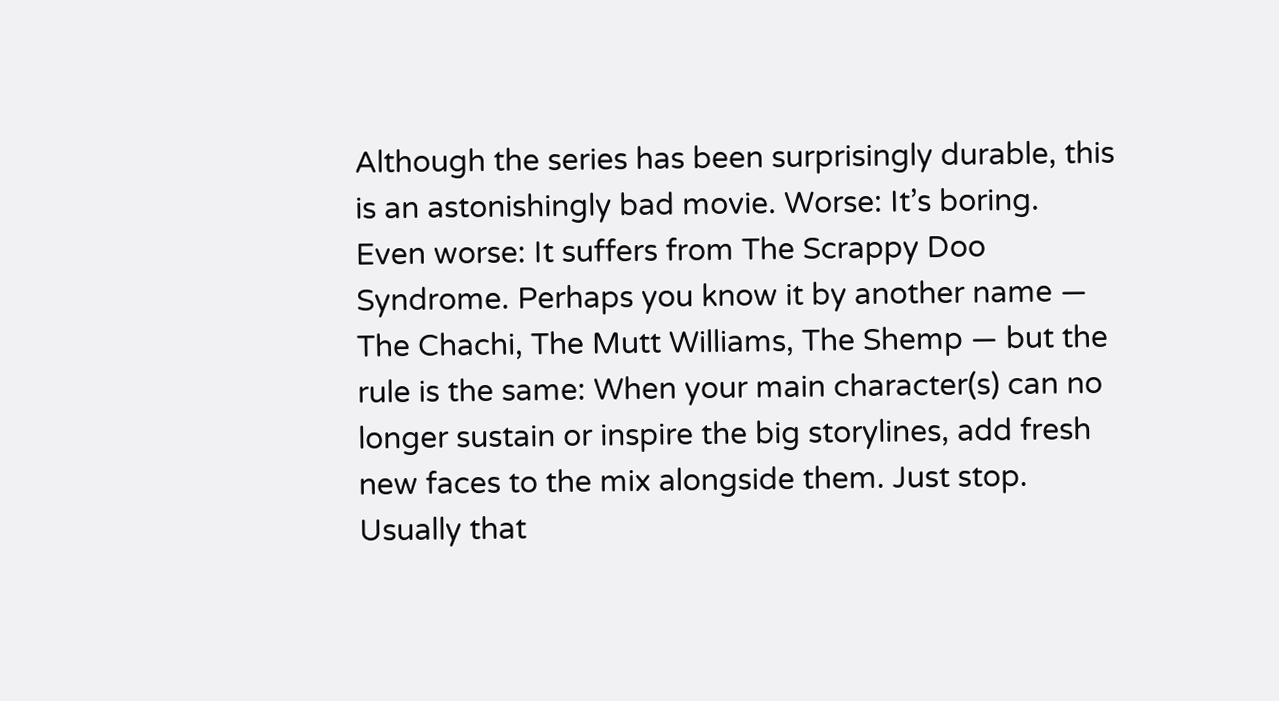Although the series has been surprisingly durable, this is an astonishingly bad movie. Worse: It’s boring. Even worse: It suffers from The Scrappy Doo Syndrome. Perhaps you know it by another name — The Chachi, The Mutt Williams, The Shemp — but the rule is the same: When your main character(s) can no longer sustain or inspire the big storylines, add fresh new faces to the mix alongside them. Just stop. Usually that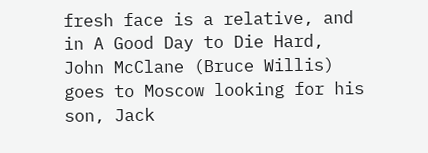fresh face is a relative, and in A Good Day to Die Hard, John McClane (Bruce Willis) goes to Moscow looking for his son, Jack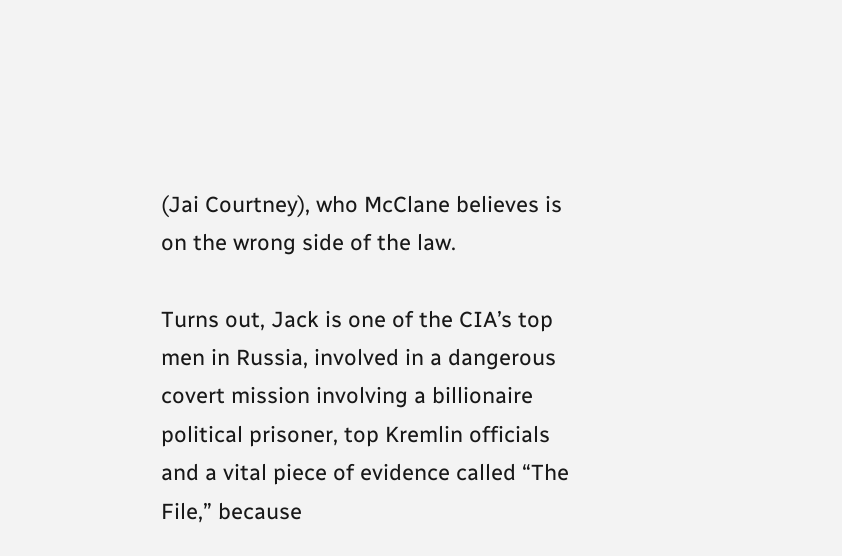(Jai Courtney), who McClane believes is on the wrong side of the law.

Turns out, Jack is one of the CIA’s top men in Russia, involved in a dangerous covert mission involving a billionaire political prisoner, top Kremlin officials and a vital piece of evidence called “The File,” because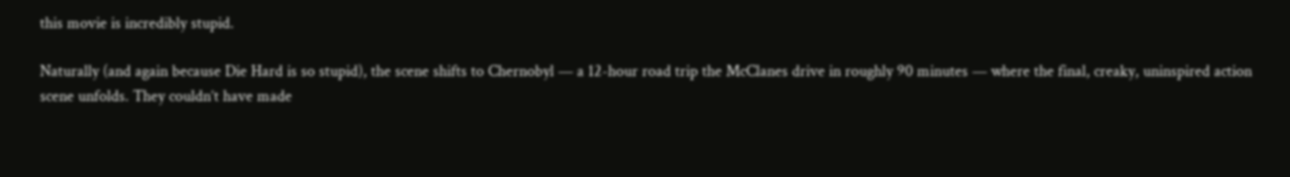this movie is incredibly stupid.

Naturally (and again because Die Hard is so stupid), the scene shifts to Chernobyl — a 12-hour road trip the McClanes drive in roughly 90 minutes — where the final, creaky, uninspired action scene unfolds. They couldn’t have made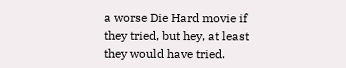a worse Die Hard movie if they tried, but hey, at least they would have tried.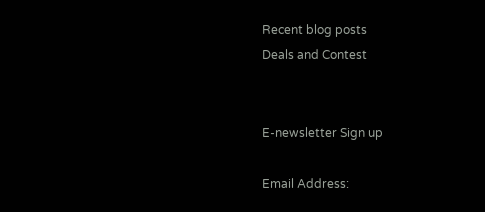Recent blog posts
Deals and Contest


E-newsletter Sign up

Email Address: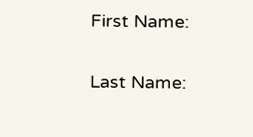First Name:

Last Name: